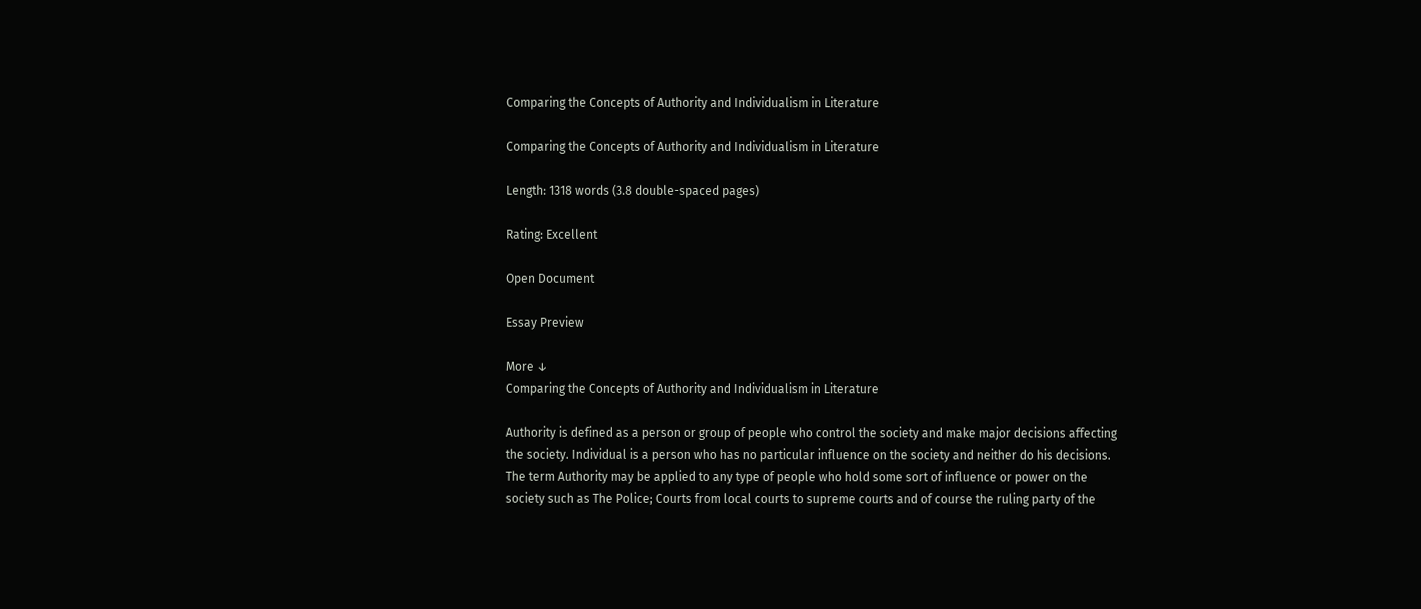Comparing the Concepts of Authority and Individualism in Literature

Comparing the Concepts of Authority and Individualism in Literature

Length: 1318 words (3.8 double-spaced pages)

Rating: Excellent

Open Document

Essay Preview

More ↓
Comparing the Concepts of Authority and Individualism in Literature

Authority is defined as a person or group of people who control the society and make major decisions affecting the society. Individual is a person who has no particular influence on the society and neither do his decisions. The term Authority may be applied to any type of people who hold some sort of influence or power on the society such as The Police; Courts from local courts to supreme courts and of course the ruling party of the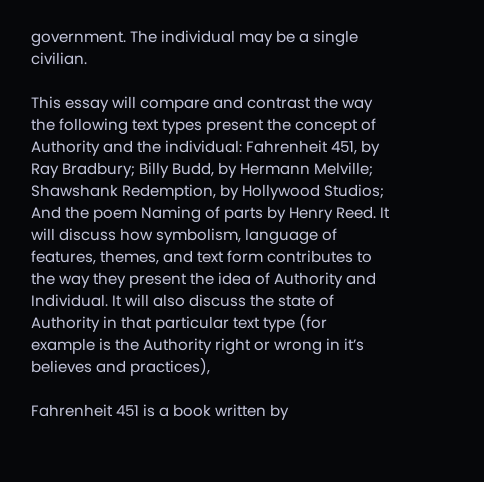government. The individual may be a single civilian.

This essay will compare and contrast the way the following text types present the concept of Authority and the individual: Fahrenheit 451, by Ray Bradbury; Billy Budd, by Hermann Melville; Shawshank Redemption, by Hollywood Studios; And the poem Naming of parts by Henry Reed. It will discuss how symbolism, language of features, themes, and text form contributes to the way they present the idea of Authority and Individual. It will also discuss the state of Authority in that particular text type (for example is the Authority right or wrong in it’s believes and practices),

Fahrenheit 451 is a book written by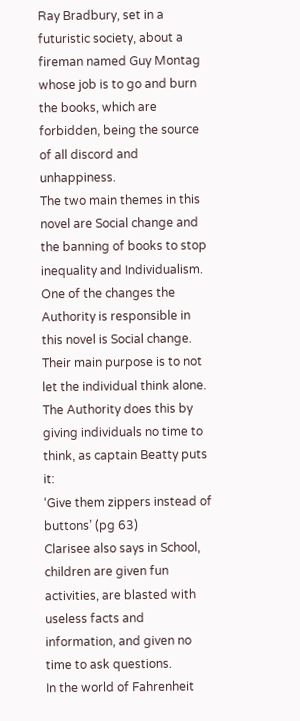Ray Bradbury, set in a futuristic society, about a fireman named Guy Montag whose job is to go and burn the books, which are forbidden, being the source of all discord and unhappiness.
The two main themes in this novel are Social change and the banning of books to stop inequality and Individualism.
One of the changes the Authority is responsible in this novel is Social change. Their main purpose is to not let the individual think alone. The Authority does this by giving individuals no time to think, as captain Beatty puts it:
‘Give them zippers instead of buttons’ (pg 63)
Clarisee also says in School, children are given fun activities, are blasted with useless facts and information, and given no time to ask questions.
In the world of Fahrenheit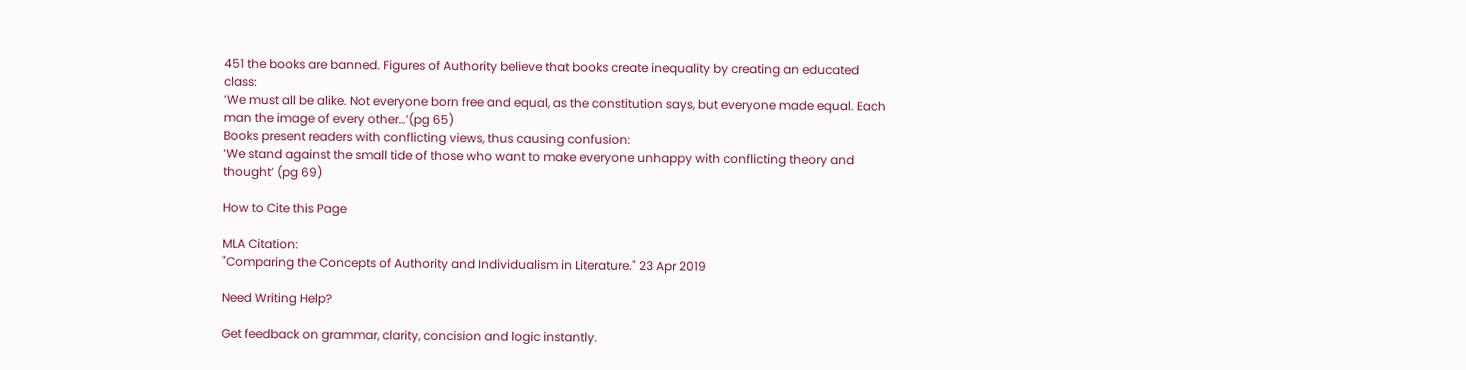451 the books are banned. Figures of Authority believe that books create inequality by creating an educated class:
‘We must all be alike. Not everyone born free and equal, as the constitution says, but everyone made equal. Each man the image of every other…’(pg 65)
Books present readers with conflicting views, thus causing confusion:
‘We stand against the small tide of those who want to make everyone unhappy with conflicting theory and thought’ (pg 69)

How to Cite this Page

MLA Citation:
"Comparing the Concepts of Authority and Individualism in Literature." 23 Apr 2019

Need Writing Help?

Get feedback on grammar, clarity, concision and logic instantly.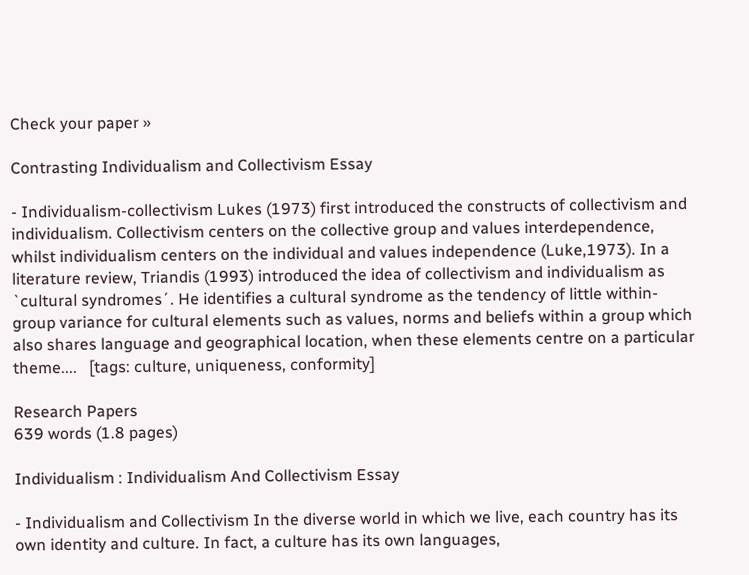Check your paper »

Contrasting Individualism and Collectivism Essay

- Individualism-collectivism Lukes (1973) first introduced the constructs of collectivism and individualism. Collectivism centers on the collective group and values interdependence, whilst individualism centers on the individual and values independence (Luke,1973). In a literature review, Triandis (1993) introduced the idea of collectivism and individualism as `cultural syndromes´. He identifies a cultural syndrome as the tendency of little within-group variance for cultural elements such as values, norms and beliefs within a group which also shares language and geographical location, when these elements centre on a particular theme....   [tags: culture, uniqueness, conformity]

Research Papers
639 words (1.8 pages)

Individualism : Individualism And Collectivism Essay

- Individualism and Collectivism In the diverse world in which we live, each country has its own identity and culture. In fact, a culture has its own languages,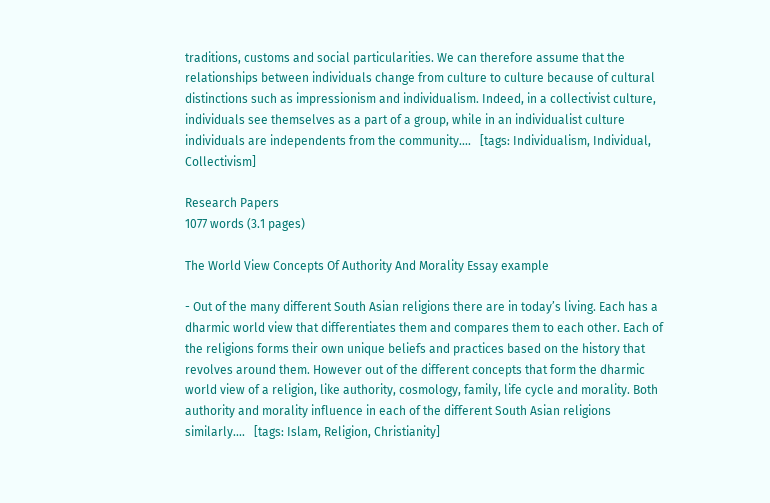traditions, customs and social particularities. We can therefore assume that the relationships between individuals change from culture to culture because of cultural distinctions such as impressionism and individualism. Indeed, in a collectivist culture, individuals see themselves as a part of a group, while in an individualist culture individuals are independents from the community....   [tags: Individualism, Individual, Collectivism]

Research Papers
1077 words (3.1 pages)

The World View Concepts Of Authority And Morality Essay example

- Out of the many different South Asian religions there are in today’s living. Each has a dharmic world view that differentiates them and compares them to each other. Each of the religions forms their own unique beliefs and practices based on the history that revolves around them. However out of the different concepts that form the dharmic world view of a religion, like authority, cosmology, family, life cycle and morality. Both authority and morality influence in each of the different South Asian religions similarly....   [tags: Islam, Religion, Christianity]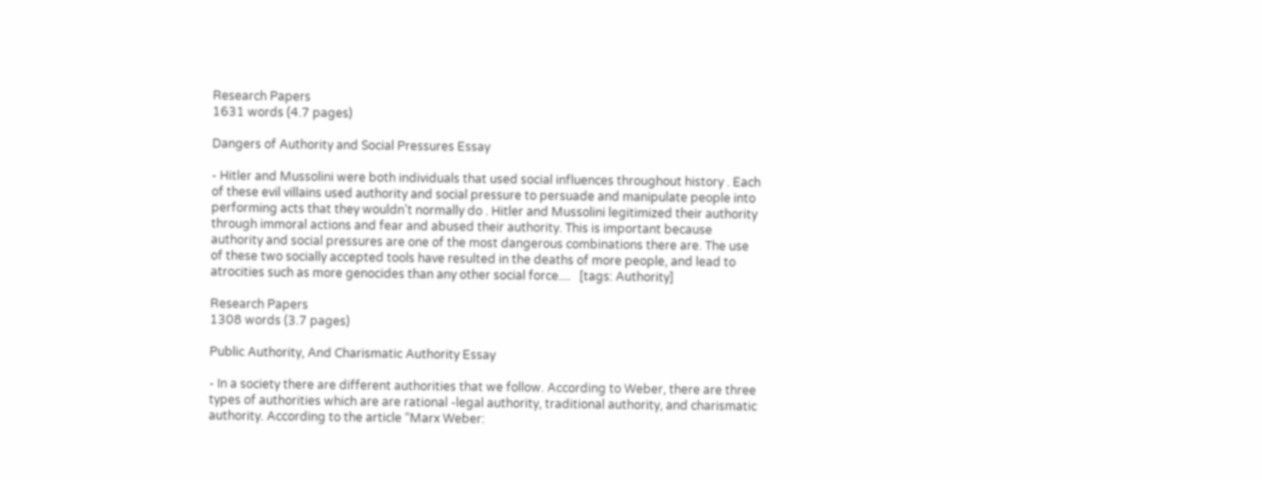Research Papers
1631 words (4.7 pages)

Dangers of Authority and Social Pressures Essay

- Hitler and Mussolini were both individuals that used social influences throughout history . Each of these evil villains used authority and social pressure to persuade and manipulate people into performing acts that they wouldn’t normally do . Hitler and Mussolini legitimized their authority through immoral actions and fear and abused their authority. This is important because authority and social pressures are one of the most dangerous combinations there are. The use of these two socially accepted tools have resulted in the deaths of more people, and lead to atrocities such as more genocides than any other social force....   [tags: Authority]

Research Papers
1308 words (3.7 pages)

Public Authority, And Charismatic Authority Essay

- In a society there are different authorities that we follow. According to Weber, there are three types of authorities which are are rational -legal authority, traditional authority, and charismatic authority. According to the article “Marx Weber: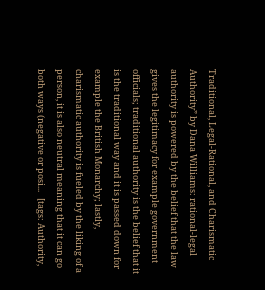Traditional, Legal-Rational, and Charismatic Authority” by Dana Williams: rational-legal authority is powered by the belief that the law gives the legitimacy for example government officials; traditional authority is the belief that it is the traditional way and it is passed down for example the British Monarchy; lastly, charismatic authority is fueled by the liking of a person, it is also neutral meaning that it can go both ways (negative or posi...   [tags: Authority,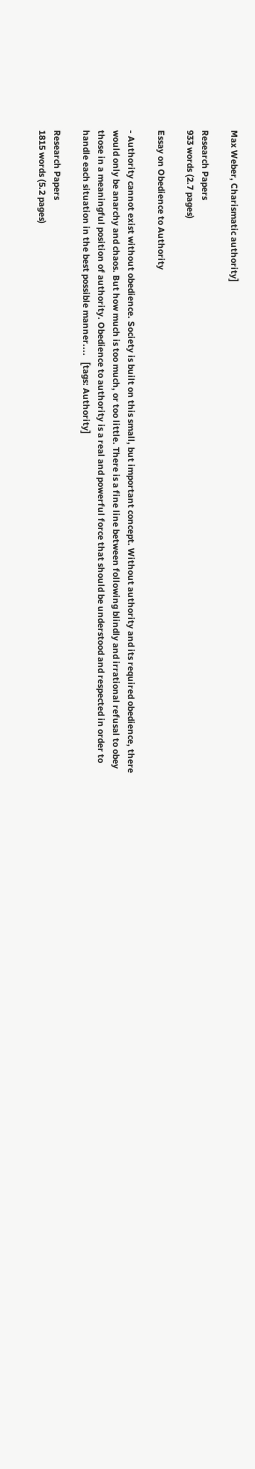Max Weber, Charismatic authority]

Research Papers
933 words (2.7 pages)

Essay on Obedience to Authority

- Authority cannot exist without obedience. Society is built on this small, but important concept. Without authority and its required obedience, there would only be anarchy and chaos. But how much is too much, or too little. There is a fine line between following blindly and irrational refusal to obey those in a meaningful position of authority. Obedience to authority is a real and powerful force that should be understood and respected in order to handle each situation in the best possible manner....   [tags: Authority]

Research Papers
1815 words (5.2 pages)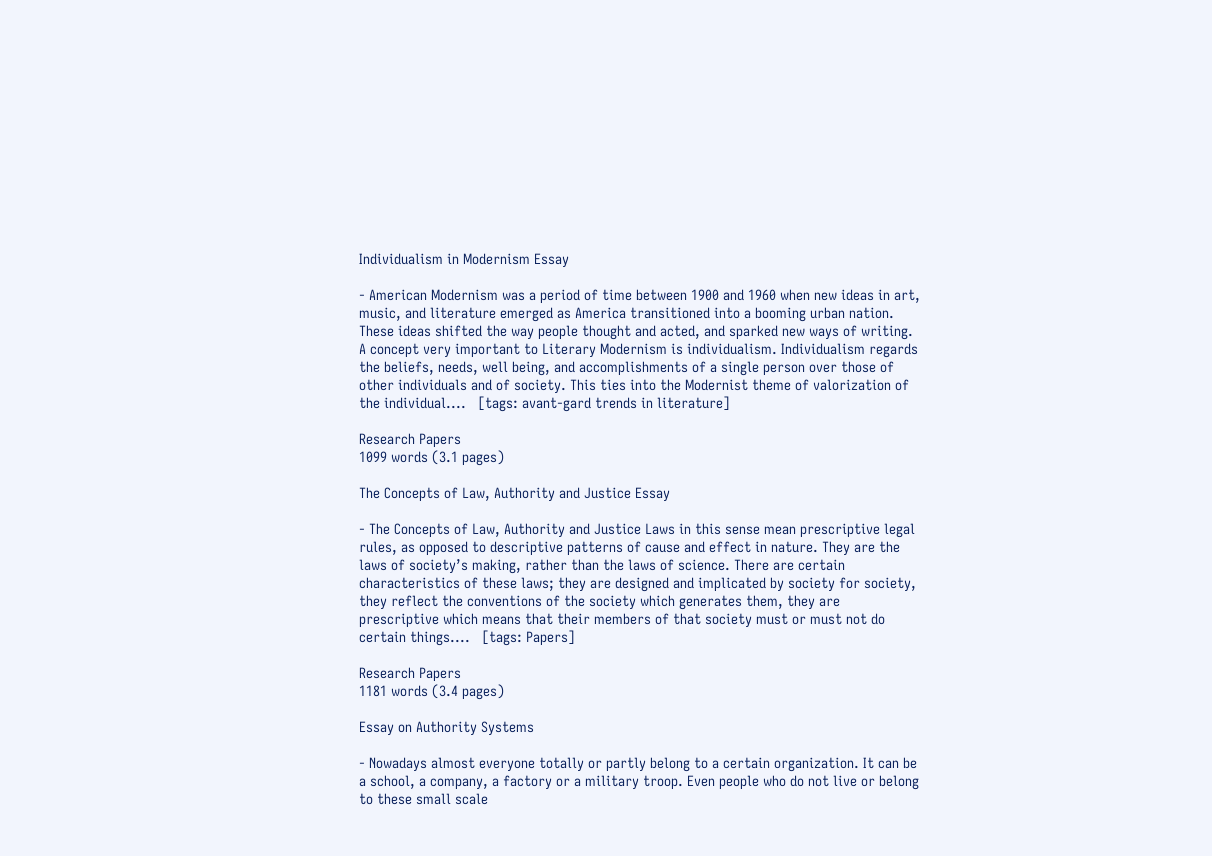Individualism in Modernism Essay

- American Modernism was a period of time between 1900 and 1960 when new ideas in art, music, and literature emerged as America transitioned into a booming urban nation. These ideas shifted the way people thought and acted, and sparked new ways of writing. A concept very important to Literary Modernism is individualism. Individualism regards the beliefs, needs, well being, and accomplishments of a single person over those of other individuals and of society. This ties into the Modernist theme of valorization of the individual....   [tags: avant-gard trends in literature]

Research Papers
1099 words (3.1 pages)

The Concepts of Law, Authority and Justice Essay

- The Concepts of Law, Authority and Justice Laws in this sense mean prescriptive legal rules, as opposed to descriptive patterns of cause and effect in nature. They are the laws of society’s making, rather than the laws of science. There are certain characteristics of these laws; they are designed and implicated by society for society, they reflect the conventions of the society which generates them, they are prescriptive which means that their members of that society must or must not do certain things....   [tags: Papers]

Research Papers
1181 words (3.4 pages)

Essay on Authority Systems

- Nowadays almost everyone totally or partly belong to a certain organization. It can be a school, a company, a factory or a military troop. Even people who do not live or belong to these small scale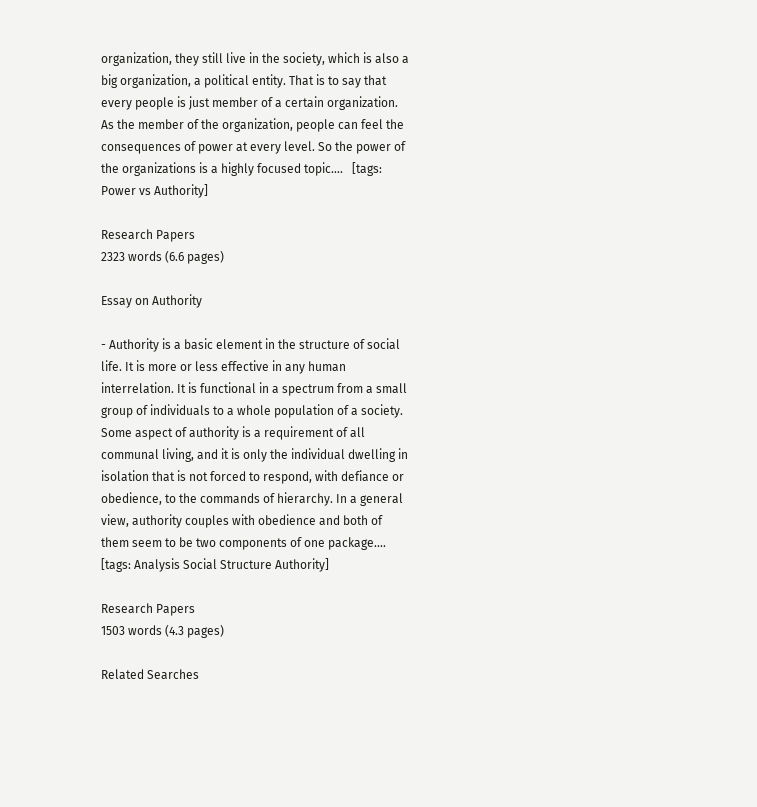organization, they still live in the society, which is also a big organization, a political entity. That is to say that every people is just member of a certain organization. As the member of the organization, people can feel the consequences of power at every level. So the power of the organizations is a highly focused topic....   [tags: Power vs Authority]

Research Papers
2323 words (6.6 pages)

Essay on Authority

- Authority is a basic element in the structure of social life. It is more or less effective in any human interrelation. It is functional in a spectrum from a small group of individuals to a whole population of a society. Some aspect of authority is a requirement of all communal living, and it is only the individual dwelling in isolation that is not forced to respond, with defiance or obedience, to the commands of hierarchy. In a general view, authority couples with obedience and both of them seem to be two components of one package....   [tags: Analysis Social Structure Authority]

Research Papers
1503 words (4.3 pages)

Related Searches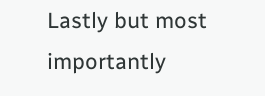Lastly but most importantly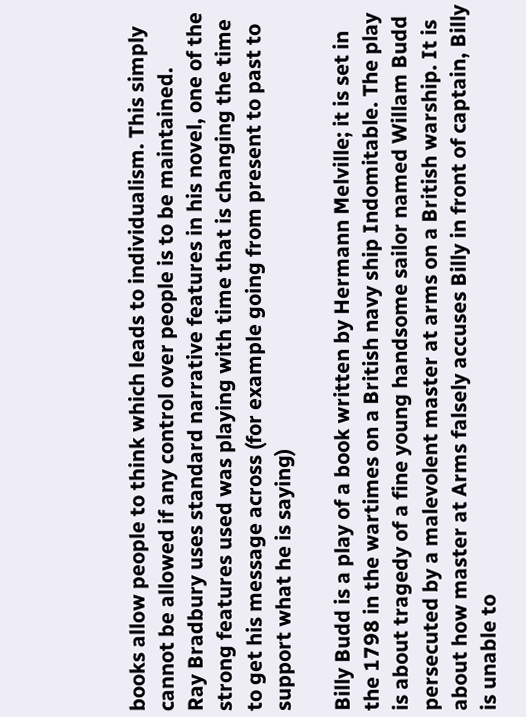books allow people to think which leads to individualism. This simply cannot be allowed if any control over people is to be maintained.
Ray Bradbury uses standard narrative features in his novel, one of the strong features used was playing with time that is changing the time to get his message across (for example going from present to past to support what he is saying)

Billy Budd is a play of a book written by Hermann Melville; it is set in the 1798 in the wartimes on a British navy ship Indomitable. The play is about tragedy of a fine young handsome sailor named Willam Budd persecuted by a malevolent master at arms on a British warship. It is about how master at Arms falsely accuses Billy in front of captain, Billy is unable to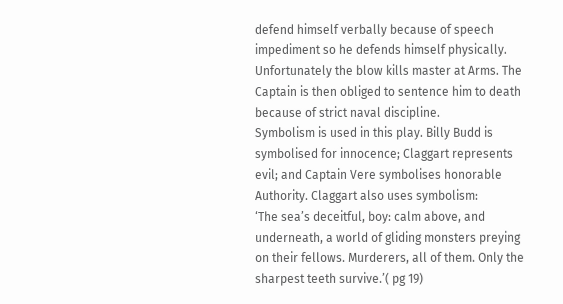defend himself verbally because of speech impediment so he defends himself physically. Unfortunately the blow kills master at Arms. The Captain is then obliged to sentence him to death because of strict naval discipline.
Symbolism is used in this play. Billy Budd is symbolised for innocence; Claggart represents evil; and Captain Vere symbolises honorable Authority. Claggart also uses symbolism:
‘The sea’s deceitful, boy: calm above, and underneath, a world of gliding monsters preying on their fellows. Murderers, all of them. Only the sharpest teeth survive.’( pg 19)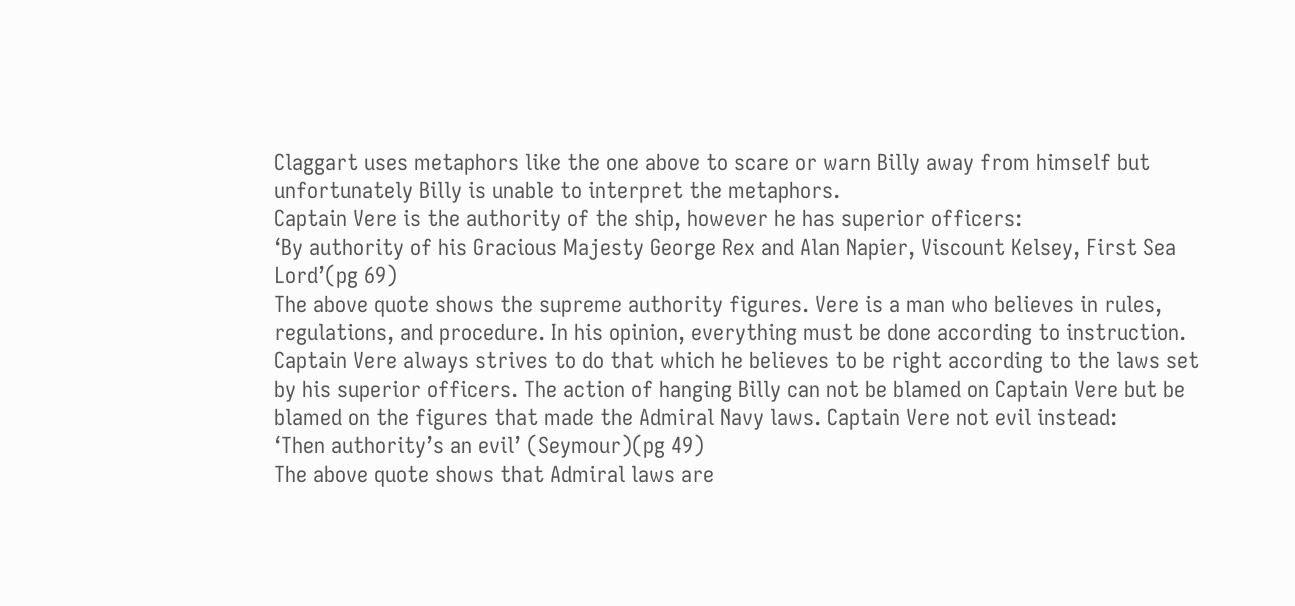Claggart uses metaphors like the one above to scare or warn Billy away from himself but unfortunately Billy is unable to interpret the metaphors.
Captain Vere is the authority of the ship, however he has superior officers:
‘By authority of his Gracious Majesty George Rex and Alan Napier, Viscount Kelsey, First Sea Lord’(pg 69)
The above quote shows the supreme authority figures. Vere is a man who believes in rules, regulations, and procedure. In his opinion, everything must be done according to instruction. Captain Vere always strives to do that which he believes to be right according to the laws set by his superior officers. The action of hanging Billy can not be blamed on Captain Vere but be blamed on the figures that made the Admiral Navy laws. Captain Vere not evil instead:
‘Then authority’s an evil’ (Seymour)(pg 49)
The above quote shows that Admiral laws are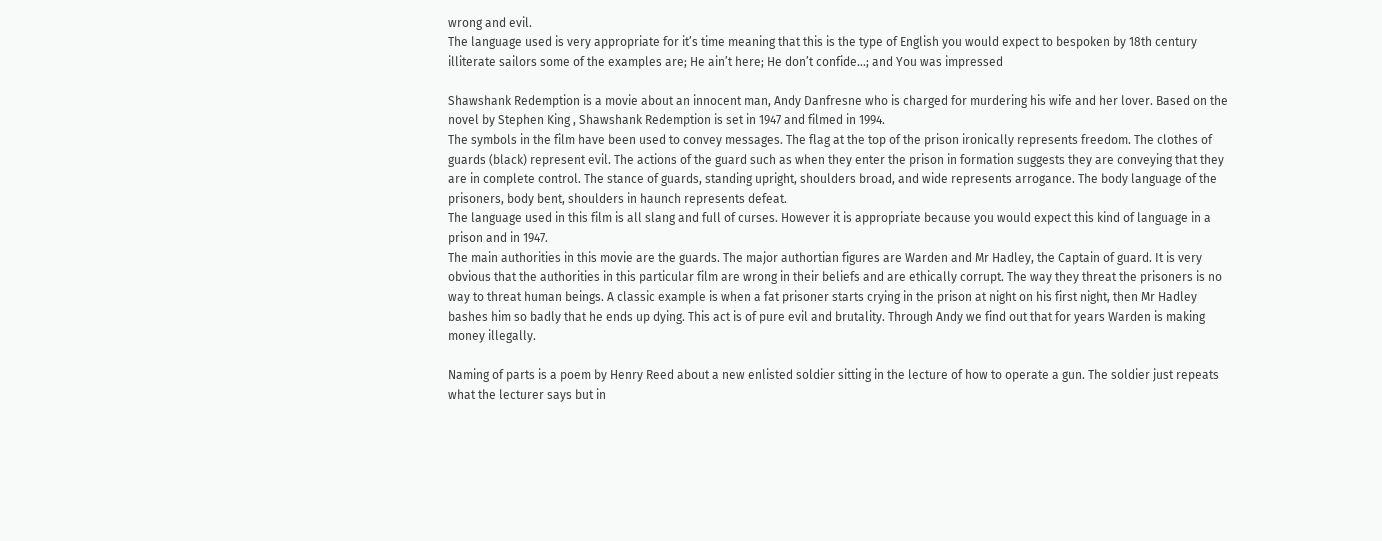wrong and evil.
The language used is very appropriate for it’s time meaning that this is the type of English you would expect to bespoken by 18th century illiterate sailors some of the examples are; He ain’t here; He don’t confide…; and You was impressed

Shawshank Redemption is a movie about an innocent man, Andy Danfresne who is charged for murdering his wife and her lover. Based on the novel by Stephen King , Shawshank Redemption is set in 1947 and filmed in 1994.
The symbols in the film have been used to convey messages. The flag at the top of the prison ironically represents freedom. The clothes of guards (black) represent evil. The actions of the guard such as when they enter the prison in formation suggests they are conveying that they are in complete control. The stance of guards, standing upright, shoulders broad, and wide represents arrogance. The body language of the prisoners, body bent, shoulders in haunch represents defeat.
The language used in this film is all slang and full of curses. However it is appropriate because you would expect this kind of language in a prison and in 1947.
The main authorities in this movie are the guards. The major authortian figures are Warden and Mr Hadley, the Captain of guard. It is very obvious that the authorities in this particular film are wrong in their beliefs and are ethically corrupt. The way they threat the prisoners is no way to threat human beings. A classic example is when a fat prisoner starts crying in the prison at night on his first night, then Mr Hadley bashes him so badly that he ends up dying. This act is of pure evil and brutality. Through Andy we find out that for years Warden is making money illegally.

Naming of parts is a poem by Henry Reed about a new enlisted soldier sitting in the lecture of how to operate a gun. The soldier just repeats what the lecturer says but in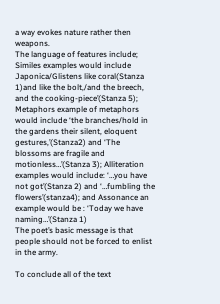a way evokes nature rather then weapons.
The language of features include; Similes examples would include Japonica/Glistens like coral(Stanza 1)and like the bolt,/and the breech, and the cooking-piece’(Stanza 5); Metaphors example of metaphors would include ‘the branches/hold in the gardens their silent, eloquent gestures,’(Stanza2) and ‘The blossoms are fragile and motionless…’(Stanza 3); Alliteration examples would include: ‘…you have not got’(Stanza 2) and ‘…fumbling the flowers’(stanza4); and Assonance an example would be : ‘Today we have naming…’(Stanza 1)
The poet’s basic message is that people should not be forced to enlist in the army.

To conclude all of the text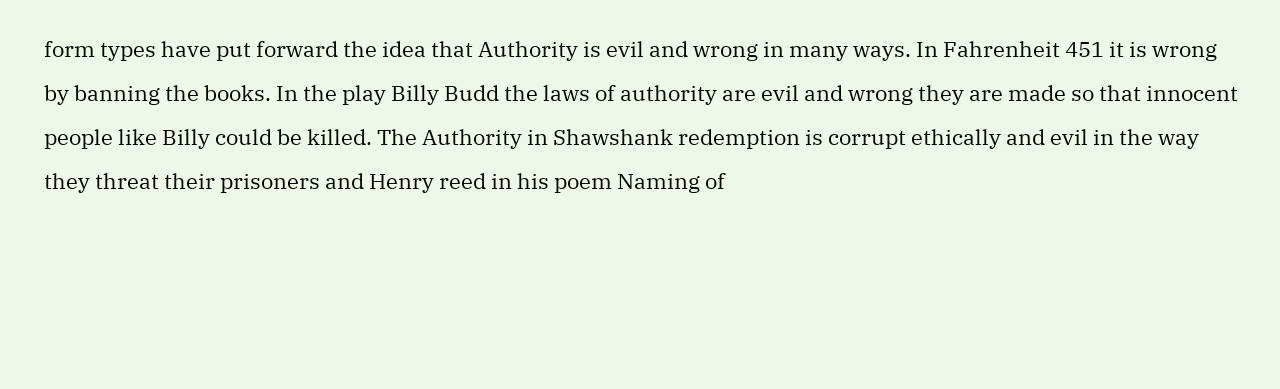form types have put forward the idea that Authority is evil and wrong in many ways. In Fahrenheit 451 it is wrong by banning the books. In the play Billy Budd the laws of authority are evil and wrong they are made so that innocent people like Billy could be killed. The Authority in Shawshank redemption is corrupt ethically and evil in the way they threat their prisoners and Henry reed in his poem Naming of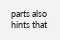parts also hints that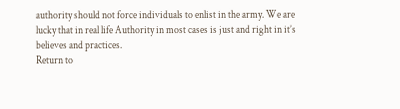authority should not force individuals to enlist in the army. We are lucky that in real life Authority in most cases is just and right in it’s believes and practices.
Return to